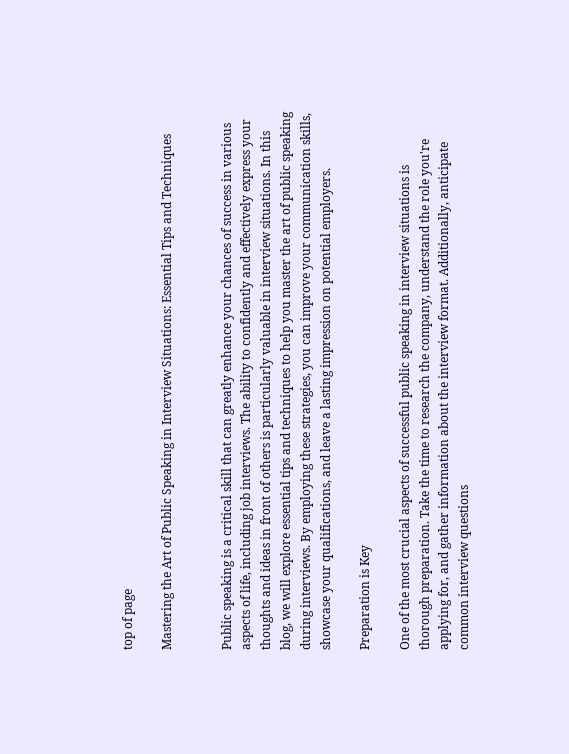top of page

Mastering the Art of Public Speaking in Interview Situations: Essential Tips and Techniques


Public speaking is a critical skill that can greatly enhance your chances of success in various aspects of life, including job interviews. The ability to confidently and effectively express your thoughts and ideas in front of others is particularly valuable in interview situations. In this blog, we will explore essential tips and techniques to help you master the art of public speaking during interviews. By employing these strategies, you can improve your communication skills, showcase your qualifications, and leave a lasting impression on potential employers.

Preparation is Key

One of the most crucial aspects of successful public speaking in interview situations is thorough preparation. Take the time to research the company, understand the role you're applying for, and gather information about the interview format. Additionally, anticipate common interview questions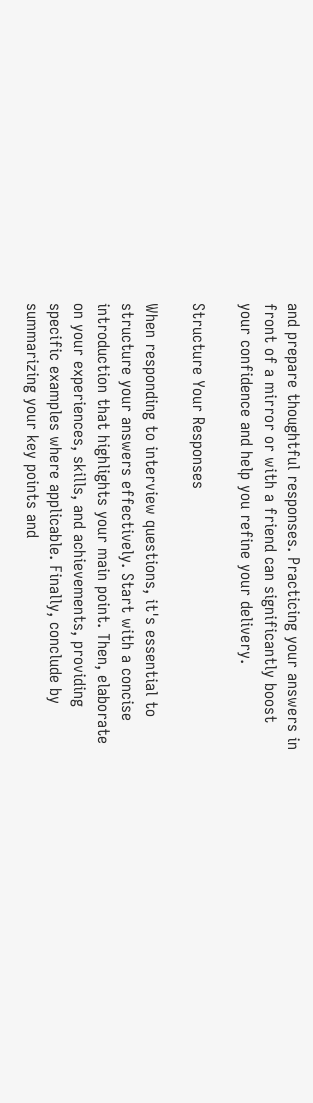and prepare thoughtful responses. Practicing your answers in front of a mirror or with a friend can significantly boost your confidence and help you refine your delivery.

Structure Your Responses

When responding to interview questions, it's essential to structure your answers effectively. Start with a concise introduction that highlights your main point. Then, elaborate on your experiences, skills, and achievements, providing specific examples where applicable. Finally, conclude by summarizing your key points and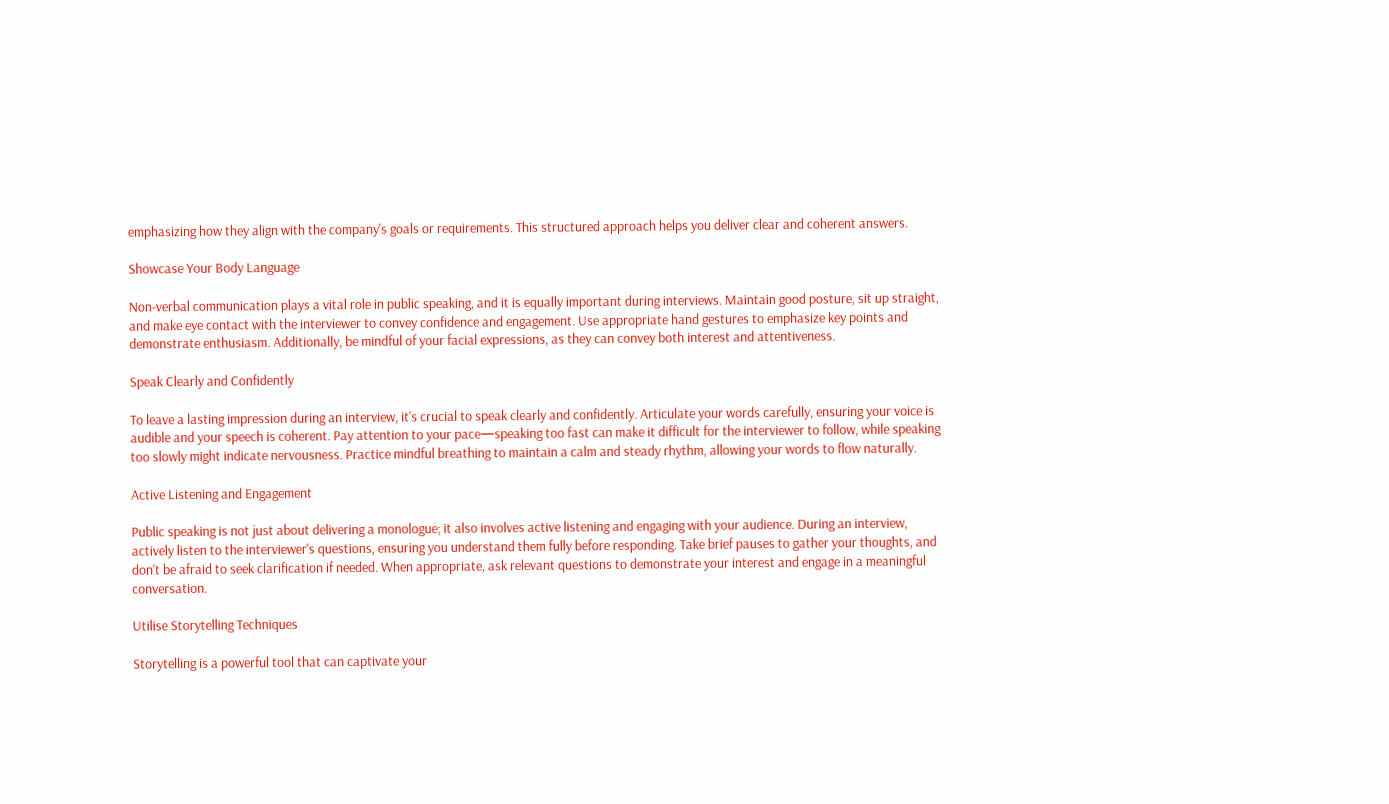emphasizing how they align with the company's goals or requirements. This structured approach helps you deliver clear and coherent answers.

Showcase Your Body Language

Non-verbal communication plays a vital role in public speaking, and it is equally important during interviews. Maintain good posture, sit up straight, and make eye contact with the interviewer to convey confidence and engagement. Use appropriate hand gestures to emphasize key points and demonstrate enthusiasm. Additionally, be mindful of your facial expressions, as they can convey both interest and attentiveness.

Speak Clearly and Confidently

To leave a lasting impression during an interview, it's crucial to speak clearly and confidently. Articulate your words carefully, ensuring your voice is audible and your speech is coherent. Pay attention to your pace—speaking too fast can make it difficult for the interviewer to follow, while speaking too slowly might indicate nervousness. Practice mindful breathing to maintain a calm and steady rhythm, allowing your words to flow naturally.

Active Listening and Engagement

Public speaking is not just about delivering a monologue; it also involves active listening and engaging with your audience. During an interview, actively listen to the interviewer's questions, ensuring you understand them fully before responding. Take brief pauses to gather your thoughts, and don't be afraid to seek clarification if needed. When appropriate, ask relevant questions to demonstrate your interest and engage in a meaningful conversation.

Utilise Storytelling Techniques

Storytelling is a powerful tool that can captivate your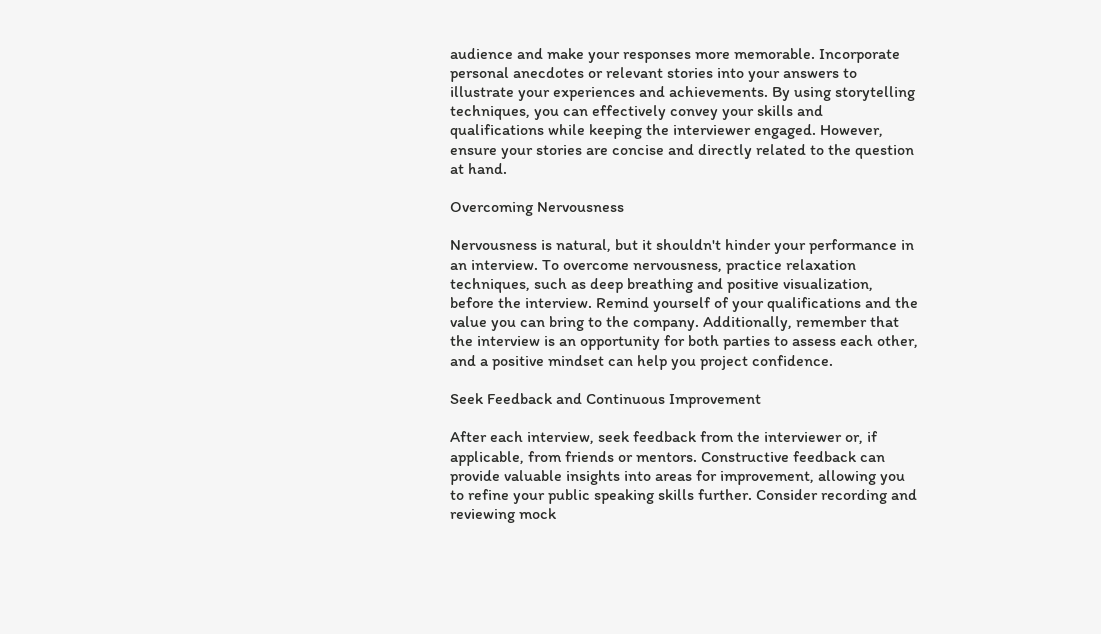audience and make your responses more memorable. Incorporate personal anecdotes or relevant stories into your answers to illustrate your experiences and achievements. By using storytelling techniques, you can effectively convey your skills and qualifications while keeping the interviewer engaged. However, ensure your stories are concise and directly related to the question at hand.

Overcoming Nervousness

Nervousness is natural, but it shouldn't hinder your performance in an interview. To overcome nervousness, practice relaxation techniques, such as deep breathing and positive visualization, before the interview. Remind yourself of your qualifications and the value you can bring to the company. Additionally, remember that the interview is an opportunity for both parties to assess each other, and a positive mindset can help you project confidence.

Seek Feedback and Continuous Improvement

After each interview, seek feedback from the interviewer or, if applicable, from friends or mentors. Constructive feedback can provide valuable insights into areas for improvement, allowing you to refine your public speaking skills further. Consider recording and reviewing mock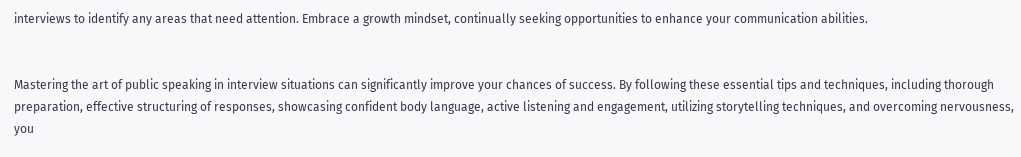interviews to identify any areas that need attention. Embrace a growth mindset, continually seeking opportunities to enhance your communication abilities.


Mastering the art of public speaking in interview situations can significantly improve your chances of success. By following these essential tips and techniques, including thorough preparation, effective structuring of responses, showcasing confident body language, active listening and engagement, utilizing storytelling techniques, and overcoming nervousness, you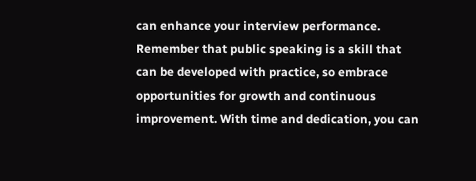can enhance your interview performance. Remember that public speaking is a skill that can be developed with practice, so embrace opportunities for growth and continuous improvement. With time and dedication, you can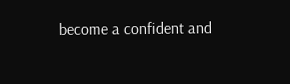become a confident and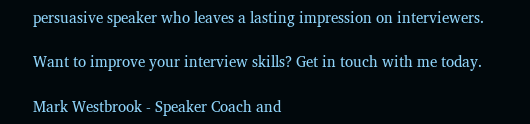persuasive speaker who leaves a lasting impression on interviewers.

Want to improve your interview skills? Get in touch with me today.

Mark Westbrook - Speaker Coach and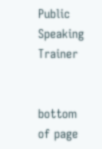Public Speaking Trainer


bottom of page